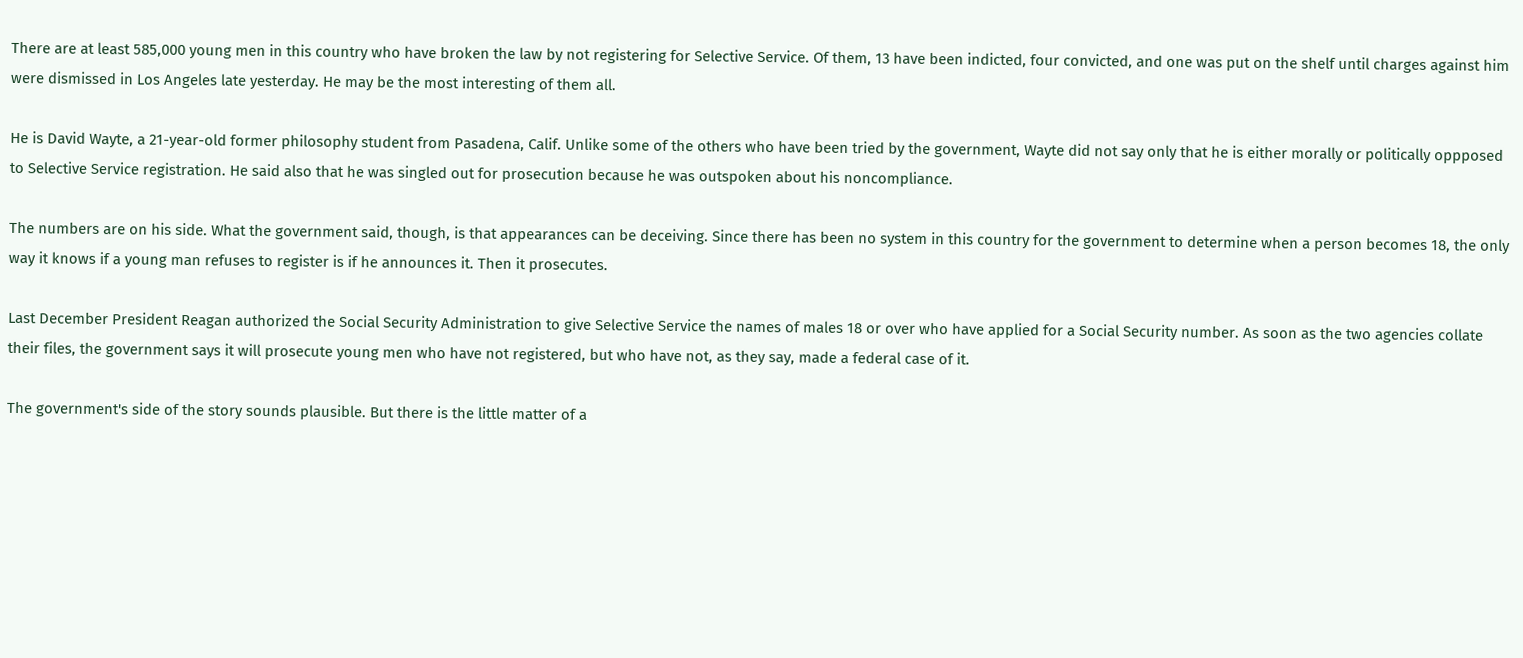There are at least 585,000 young men in this country who have broken the law by not registering for Selective Service. Of them, 13 have been indicted, four convicted, and one was put on the shelf until charges against him were dismissed in Los Angeles late yesterday. He may be the most interesting of them all.

He is David Wayte, a 21-year-old former philosophy student from Pasadena, Calif. Unlike some of the others who have been tried by the government, Wayte did not say only that he is either morally or politically oppposed to Selective Service registration. He said also that he was singled out for prosecution because he was outspoken about his noncompliance.

The numbers are on his side. What the government said, though, is that appearances can be deceiving. Since there has been no system in this country for the government to determine when a person becomes 18, the only way it knows if a young man refuses to register is if he announces it. Then it prosecutes.

Last December President Reagan authorized the Social Security Administration to give Selective Service the names of males 18 or over who have applied for a Social Security number. As soon as the two agencies collate their files, the government says it will prosecute young men who have not registered, but who have not, as they say, made a federal case of it.

The government's side of the story sounds plausible. But there is the little matter of a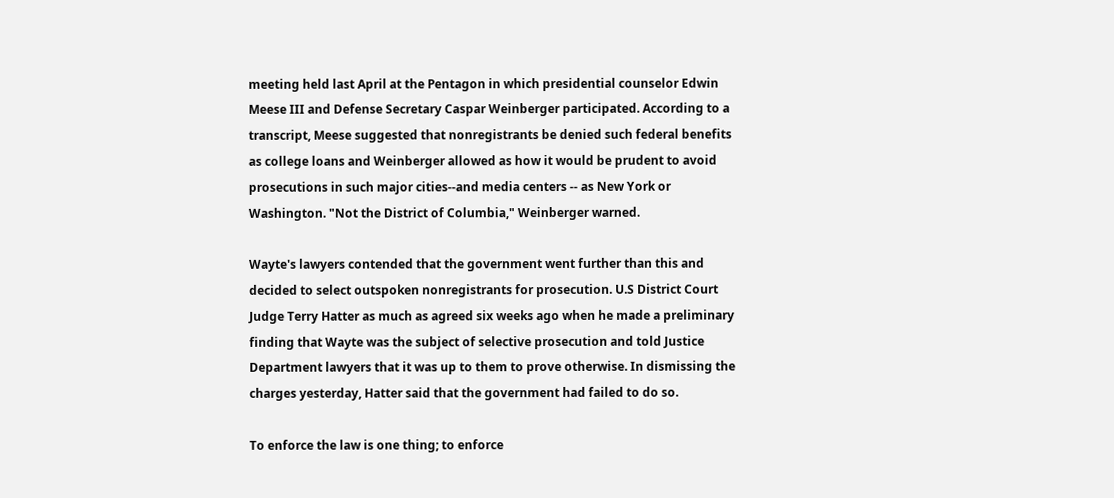meeting held last April at the Pentagon in which presidential counselor Edwin Meese III and Defense Secretary Caspar Weinberger participated. According to a transcript, Meese suggested that nonregistrants be denied such federal benefits as college loans and Weinberger allowed as how it would be prudent to avoid prosecutions in such major cities--and media centers -- as New York or Washington. "Not the District of Columbia," Weinberger warned.

Wayte's lawyers contended that the government went further than this and decided to select outspoken nonregistrants for prosecution. U.S District Court Judge Terry Hatter as much as agreed six weeks ago when he made a preliminary finding that Wayte was the subject of selective prosecution and told Justice Department lawyers that it was up to them to prove otherwise. In dismissing the charges yesterday, Hatter said that the government had failed to do so.

To enforce the law is one thing; to enforce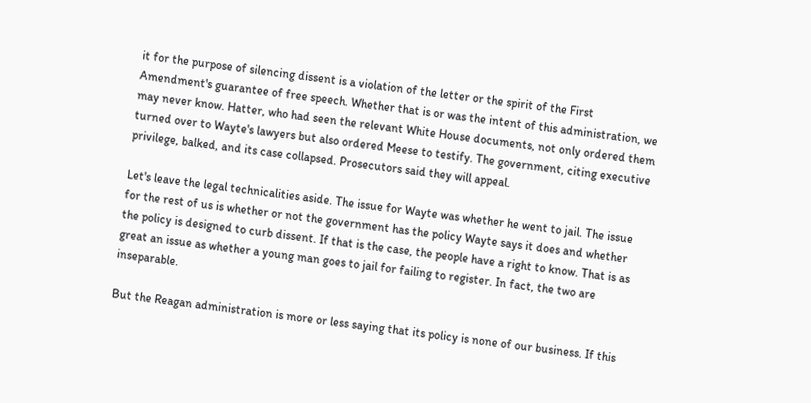it for the purpose of silencing dissent is a violation of the letter or the spirit of the First Amendment's guarantee of free speech. Whether that is or was the intent of this administration, we may never know. Hatter, who had seen the relevant White House documents, not only ordered them turned over to Wayte's lawyers but also ordered Meese to testify. The government, citing executive privilege, balked, and its case collapsed. Prosecutors said they will appeal.

Let's leave the legal technicalities aside. The issue for Wayte was whether he went to jail. The issue for the rest of us is whether or not the government has the policy Wayte says it does and whether the policy is designed to curb dissent. If that is the case, the people have a right to know. That is as great an issue as whether a young man goes to jail for failing to register. In fact, the two are inseparable.

But the Reagan administration is more or less saying that its policy is none of our business. If this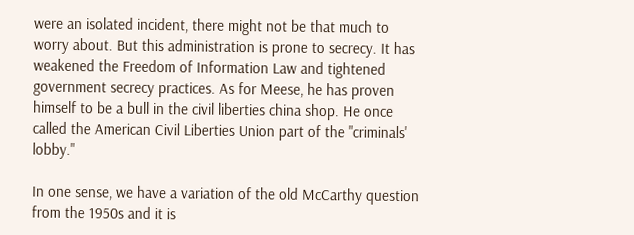were an isolated incident, there might not be that much to worry about. But this administration is prone to secrecy. It has weakened the Freedom of Information Law and tightened government secrecy practices. As for Meese, he has proven himself to be a bull in the civil liberties china shop. He once called the American Civil Liberties Union part of the "criminals' lobby."

In one sense, we have a variation of the old McCarthy question from the 1950s and it is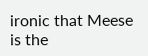ironic that Meese is the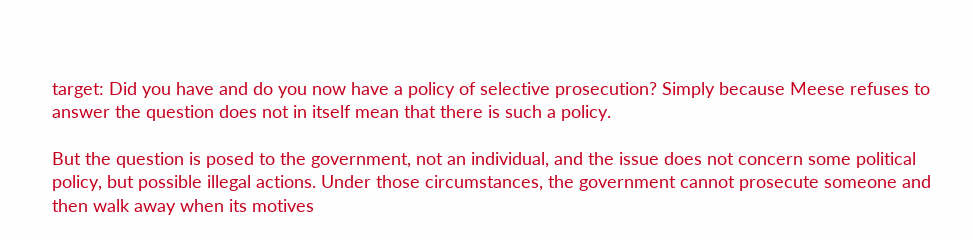target: Did you have and do you now have a policy of selective prosecution? Simply because Meese refuses to answer the question does not in itself mean that there is such a policy.

But the question is posed to the government, not an individual, and the issue does not concern some political policy, but possible illegal actions. Under those circumstances, the government cannot prosecute someone and then walk away when its motives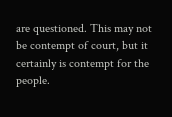are questioned. This may not be contempt of court, but it certainly is contempt for the people.